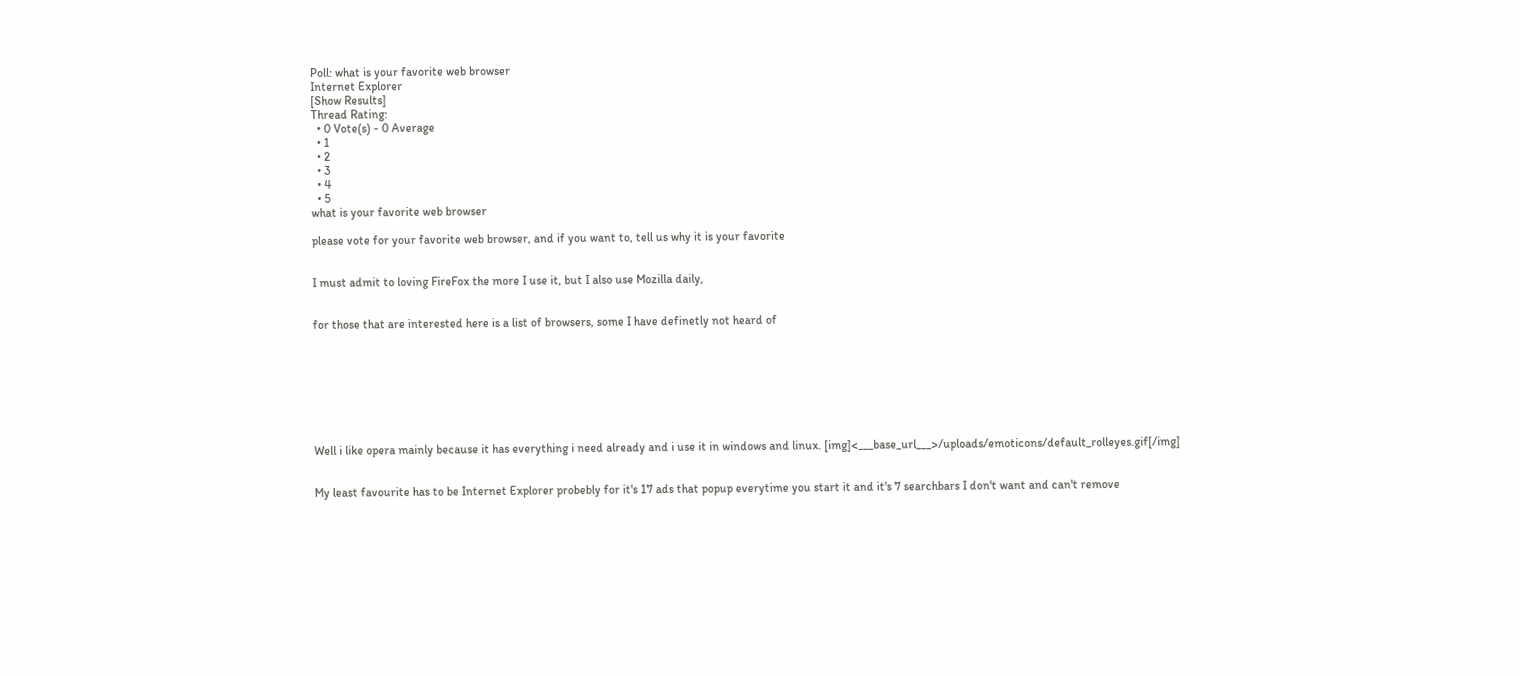Poll: what is your favorite web browser
Internet Explorer
[Show Results]
Thread Rating:
  • 0 Vote(s) - 0 Average
  • 1
  • 2
  • 3
  • 4
  • 5
what is your favorite web browser

please vote for your favorite web browser, and if you want to, tell us why it is your favorite


I must admit to loving FireFox the more I use it, but I also use Mozilla daily,


for those that are interested here is a list of browsers, some I have definetly not heard of








Well i like opera mainly because it has everything i need already and i use it in windows and linux. [img]<___base_url___>/uploads/emoticons/default_rolleyes.gif[/img]


My least favourite has to be Internet Explorer probebly for it's 17 ads that popup everytime you start it and it's 7 searchbars I don't want and can't remove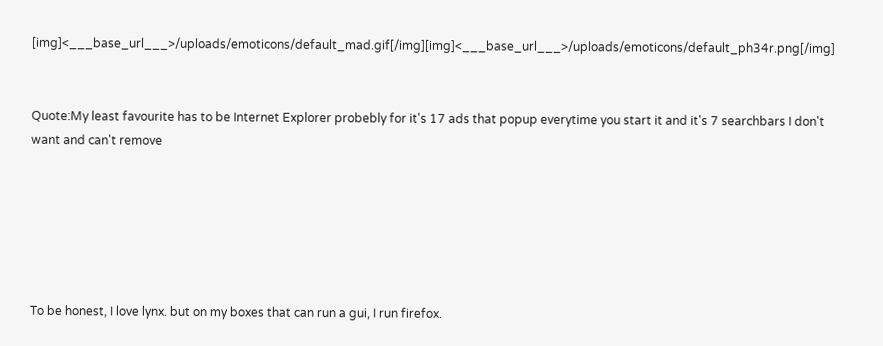[img]<___base_url___>/uploads/emoticons/default_mad.gif[/img][img]<___base_url___>/uploads/emoticons/default_ph34r.png[/img]


Quote:My least favourite has to be Internet Explorer probebly for it's 17 ads that popup everytime you start it and it's 7 searchbars I don't want and can't remove






To be honest, I love lynx. but on my boxes that can run a gui, I run firefox.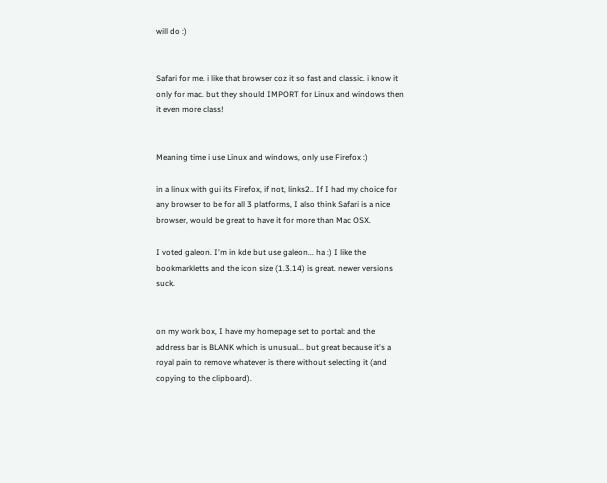will do :)


Safari for me. i like that browser coz it so fast and classic. i know it only for mac. but they should IMPORT for Linux and windows then it even more class!


Meaning time i use Linux and windows, only use Firefox :)

in a linux with gui its Firefox, if not, links2.. If I had my choice for any browser to be for all 3 platforms, I also think Safari is a nice browser, would be great to have it for more than Mac OSX.

I voted galeon. I'm in kde but use galeon... ha :) I like the bookmarkletts and the icon size (1.3.14) is great. newer versions suck.


on my work box, I have my homepage set to portal: and the address bar is BLANK which is unusual... but great because it's a royal pain to remove whatever is there without selecting it (and copying to the clipboard).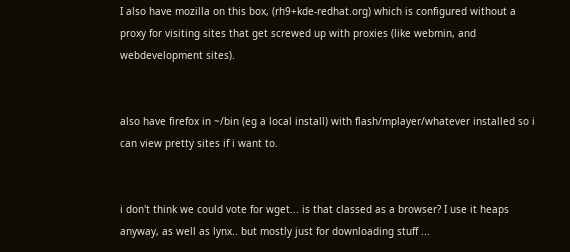I also have mozilla on this box, (rh9+kde-redhat.org) which is configured without a proxy for visiting sites that get screwed up with proxies (like webmin, and webdevelopment sites).


also have firefox in ~/bin (eg a local install) with flash/mplayer/whatever installed so i can view pretty sites if i want to.


i don't think we could vote for wget... is that classed as a browser? I use it heaps anyway, as well as lynx.. but mostly just for downloading stuff ...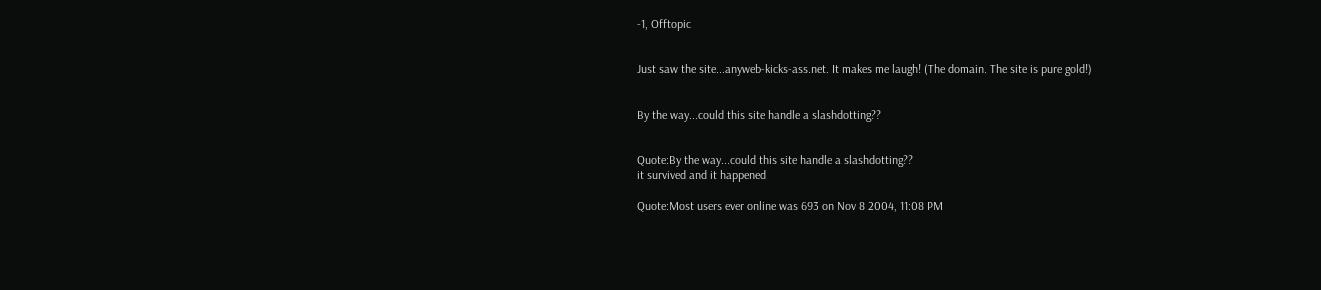-1, Offtopic


Just saw the site...anyweb-kicks-ass.net. It makes me laugh! (The domain. The site is pure gold!)


By the way...could this site handle a slashdotting??


Quote:By the way...could this site handle a slashdotting??
it survived and it happened

Quote:Most users ever online was 693 on Nov 8 2004, 11:08 PM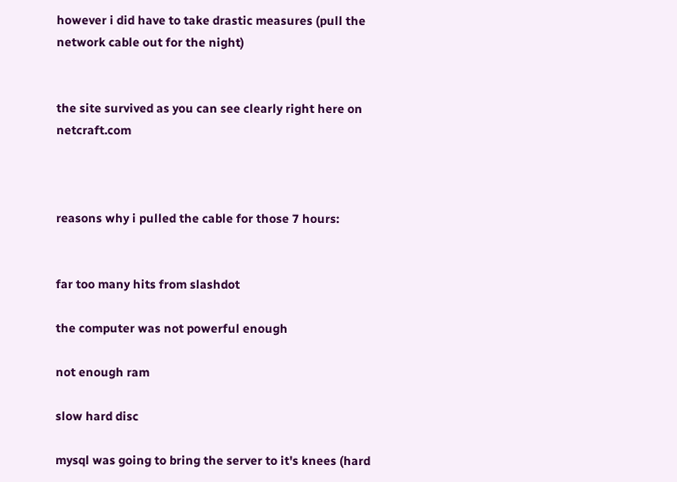however i did have to take drastic measures (pull the network cable out for the night)


the site survived as you can see clearly right here on netcraft.com



reasons why i pulled the cable for those 7 hours:


far too many hits from slashdot

the computer was not powerful enough

not enough ram

slow hard disc

mysql was going to bring the server to it's knees (hard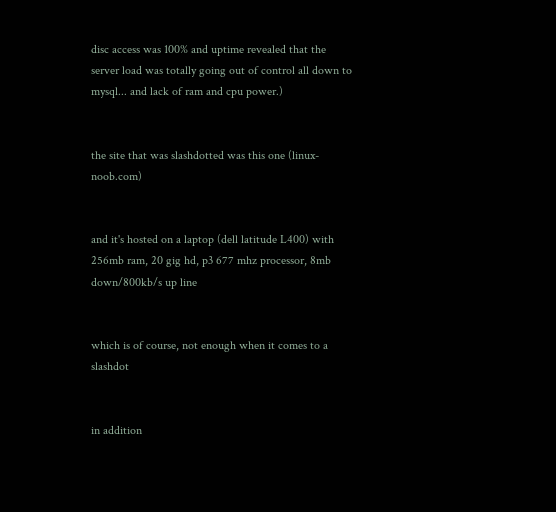disc access was 100% and uptime revealed that the server load was totally going out of control all down to mysql... and lack of ram and cpu power.)


the site that was slashdotted was this one (linux-noob.com)


and it's hosted on a laptop (dell latitude L400) with 256mb ram, 20 gig hd, p3 677 mhz processor, 8mb down/800kb/s up line


which is of course, not enough when it comes to a slashdot


in addition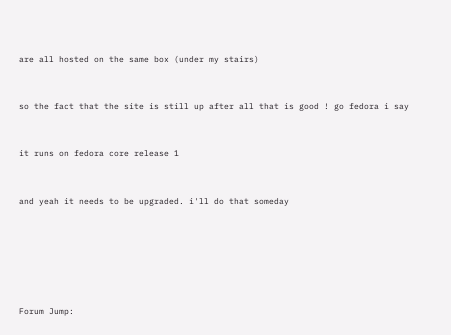are all hosted on the same box (under my stairs)


so the fact that the site is still up after all that is good ! go fedora i say


it runs on fedora core release 1


and yeah it needs to be upgraded. i'll do that someday






Forum Jump: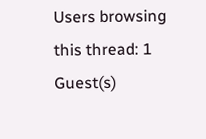Users browsing this thread: 1 Guest(s)